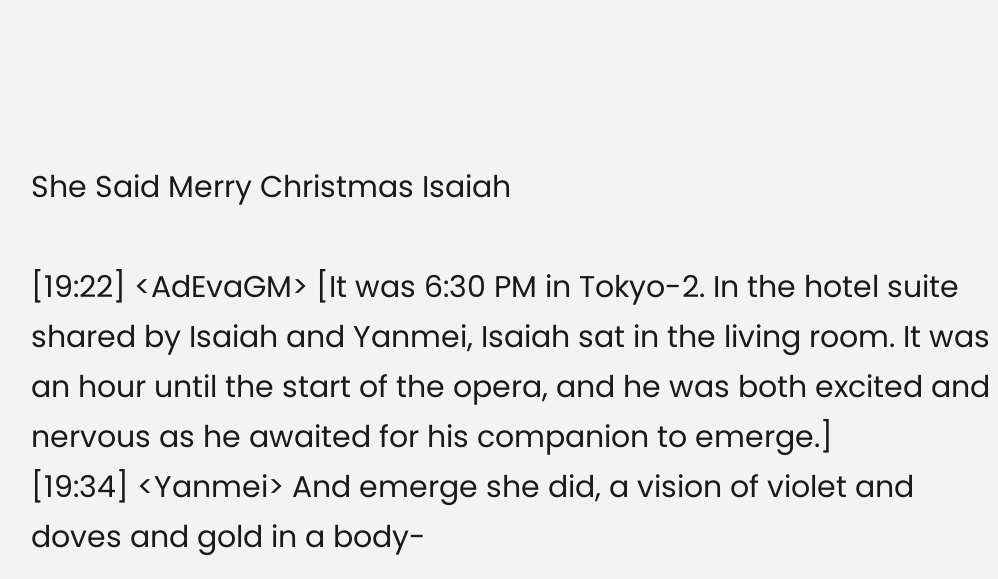She Said Merry Christmas Isaiah

[19:22] <AdEvaGM> [It was 6:30 PM in Tokyo-2. In the hotel suite shared by Isaiah and Yanmei, Isaiah sat in the living room. It was an hour until the start of the opera, and he was both excited and nervous as he awaited for his companion to emerge.]
[19:34] <Yanmei> And emerge she did, a vision of violet and doves and gold in a body-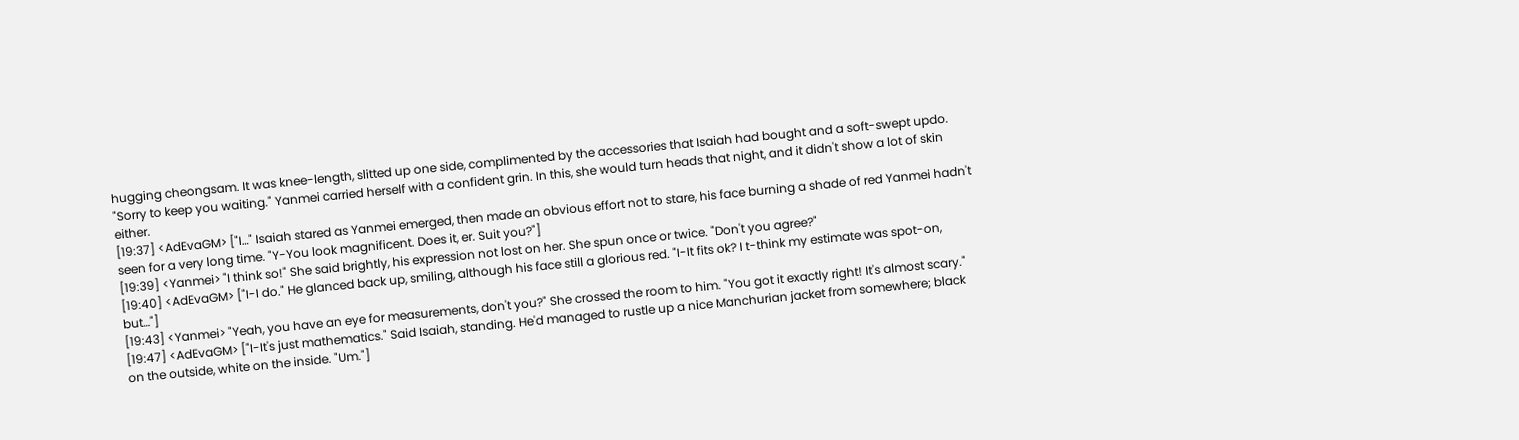hugging cheongsam. It was knee-length, slitted up one side, complimented by the accessories that Isaiah had bought and a soft-swept updo. "Sorry to keep you waiting." Yanmei carried herself with a confident grin. In this, she would turn heads that night, and it didn't show a lot of skin either.
[19:37] <AdEvaGM> ["I…" Isaiah stared as Yanmei emerged, then made an obvious effort not to stare, his face burning a shade of red Yanmei hadn't seen for a very long time. "Y-You look magnificent. Does it, er. Suit you?"]
[19:39] <Yanmei> "I think so!" She said brightly, his expression not lost on her. She spun once or twice. "Don't you agree?"
[19:40] <AdEvaGM> ["I-I do." He glanced back up, smiling, although his face still a glorious red. "I-It fits ok? I t-think my estimate was spot-on, but…"]
[19:43] <Yanmei> "Yeah, you have an eye for measurements, don't you?" She crossed the room to him. "You got it exactly right! It's almost scary."
[19:47] <AdEvaGM> ["I-It's just mathematics." Said Isaiah, standing. He'd managed to rustle up a nice Manchurian jacket from somewhere; black on the outside, white on the inside. "Um."]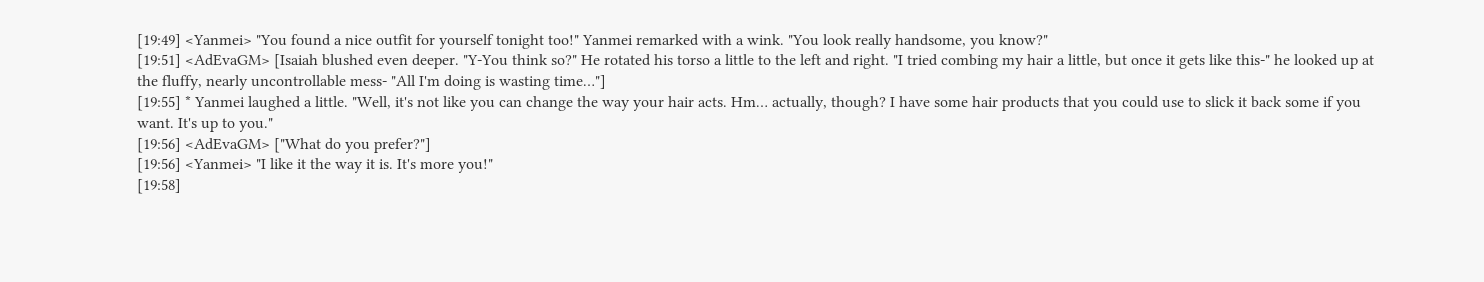[19:49] <Yanmei> "You found a nice outfit for yourself tonight too!" Yanmei remarked with a wink. "You look really handsome, you know?"
[19:51] <AdEvaGM> [Isaiah blushed even deeper. "Y-You think so?" He rotated his torso a little to the left and right. "I tried combing my hair a little, but once it gets like this-" he looked up at the fluffy, nearly uncontrollable mess- "All I'm doing is wasting time…"]
[19:55] * Yanmei laughed a little. "Well, it's not like you can change the way your hair acts. Hm… actually, though? I have some hair products that you could use to slick it back some if you want. It's up to you."
[19:56] <AdEvaGM> ["What do you prefer?"]
[19:56] <Yanmei> "I like it the way it is. It's more you!"
[19:58]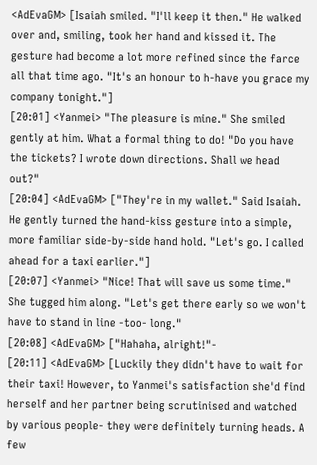<AdEvaGM> [Isaiah smiled. "I'll keep it then." He walked over and, smiling, took her hand and kissed it. The gesture had become a lot more refined since the farce all that time ago. "It's an honour to h-have you grace my company tonight."]
[20:01] <Yanmei> "The pleasure is mine." She smiled gently at him. What a formal thing to do! "Do you have the tickets? I wrote down directions. Shall we head out?"
[20:04] <AdEvaGM> ["They're in my wallet." Said Isaiah. He gently turned the hand-kiss gesture into a simple, more familiar side-by-side hand hold. "Let's go. I called ahead for a taxi earlier."]
[20:07] <Yanmei> "Nice! That will save us some time." She tugged him along. "Let's get there early so we won't have to stand in line -too- long."
[20:08] <AdEvaGM> ["Hahaha, alright!"-
[20:11] <AdEvaGM> [Luckily they didn't have to wait for their taxi! However, to Yanmei's satisfaction she'd find herself and her partner being scrutinised and watched by various people- they were definitely turning heads. A few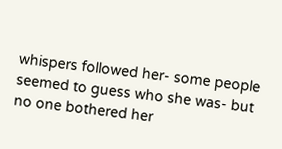whispers followed her- some people seemed to guess who she was- but no one bothered her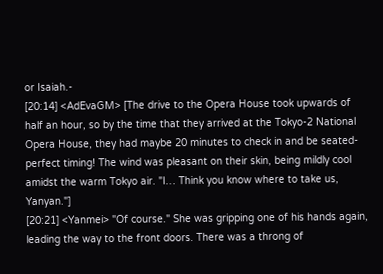or Isaiah.-
[20:14] <AdEvaGM> [The drive to the Opera House took upwards of half an hour, so by the time that they arrived at the Tokyo-2 National Opera House, they had maybe 20 minutes to check in and be seated- perfect timing! The wind was pleasant on their skin, being mildly cool amidst the warm Tokyo air. "I… Think you know where to take us, Yanyan."]
[20:21] <Yanmei> "Of course." She was gripping one of his hands again, leading the way to the front doors. There was a throng of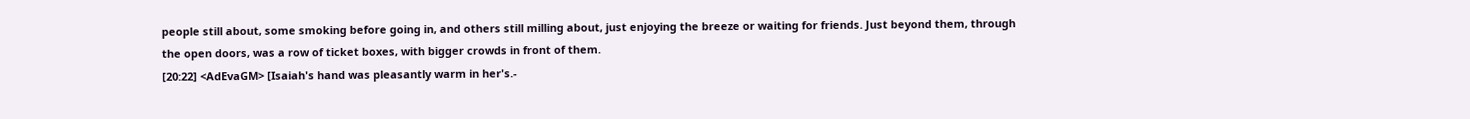people still about, some smoking before going in, and others still milling about, just enjoying the breeze or waiting for friends. Just beyond them, through the open doors, was a row of ticket boxes, with bigger crowds in front of them.
[20:22] <AdEvaGM> [Isaiah's hand was pleasantly warm in her's.-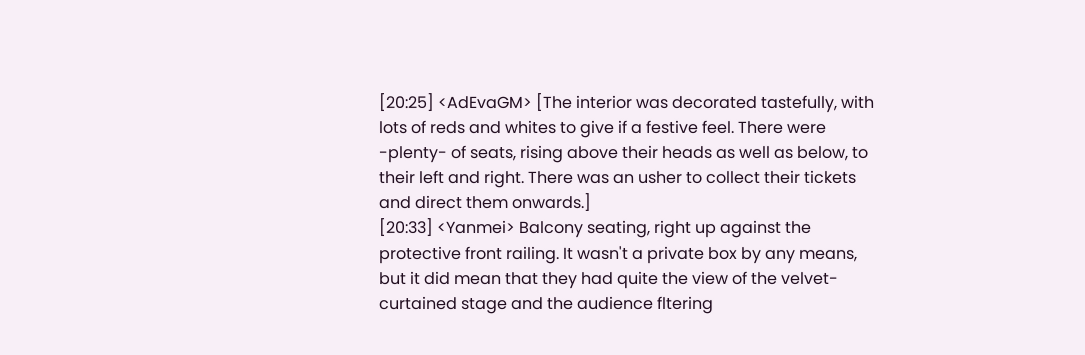[20:25] <AdEvaGM> [The interior was decorated tastefully, with lots of reds and whites to give if a festive feel. There were -plenty- of seats, rising above their heads as well as below, to their left and right. There was an usher to collect their tickets and direct them onwards.]
[20:33] <Yanmei> Balcony seating, right up against the protective front railing. It wasn't a private box by any means, but it did mean that they had quite the view of the velvet-curtained stage and the audience fltering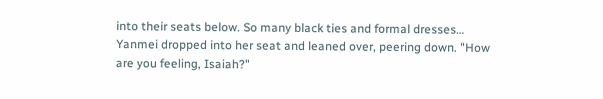into their seats below. So many black ties and formal dresses… Yanmei dropped into her seat and leaned over, peering down. "How are you feeling, Isaiah?"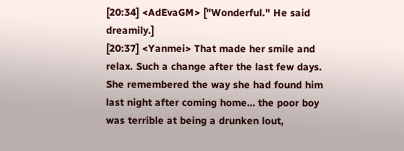[20:34] <AdEvaGM> ["Wonderful." He said dreamily.]
[20:37] <Yanmei> That made her smile and relax. Such a change after the last few days. She remembered the way she had found him last night after coming home… the poor boy was terrible at being a drunken lout,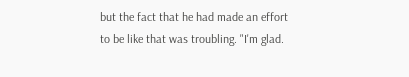but the fact that he had made an effort to be like that was troubling. "I'm glad.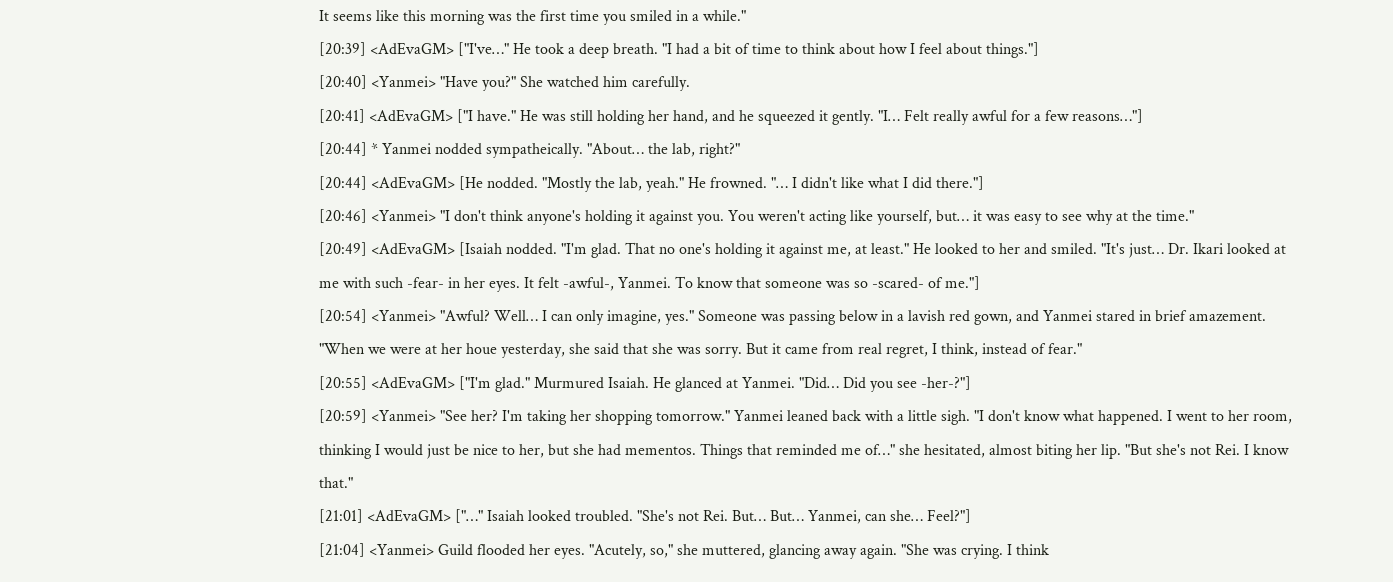It seems like this morning was the first time you smiled in a while."
[20:39] <AdEvaGM> ["I've…" He took a deep breath. "I had a bit of time to think about how I feel about things."]
[20:40] <Yanmei> "Have you?" She watched him carefully.
[20:41] <AdEvaGM> ["I have." He was still holding her hand, and he squeezed it gently. "I… Felt really awful for a few reasons…"]
[20:44] * Yanmei nodded sympatheically. "About… the lab, right?"
[20:44] <AdEvaGM> [He nodded. "Mostly the lab, yeah." He frowned. "… I didn't like what I did there."]
[20:46] <Yanmei> "I don't think anyone's holding it against you. You weren't acting like yourself, but… it was easy to see why at the time."
[20:49] <AdEvaGM> [Isaiah nodded. "I'm glad. That no one's holding it against me, at least." He looked to her and smiled. "It's just… Dr. Ikari looked at me with such -fear- in her eyes. It felt -awful-, Yanmei. To know that someone was so -scared- of me."]
[20:54] <Yanmei> "Awful? Well… I can only imagine, yes." Someone was passing below in a lavish red gown, and Yanmei stared in brief amazement. "When we were at her houe yesterday, she said that she was sorry. But it came from real regret, I think, instead of fear."
[20:55] <AdEvaGM> ["I'm glad." Murmured Isaiah. He glanced at Yanmei. "Did… Did you see -her-?"]
[20:59] <Yanmei> "See her? I'm taking her shopping tomorrow." Yanmei leaned back with a little sigh. "I don't know what happened. I went to her room, thinking I would just be nice to her, but she had mementos. Things that reminded me of…" she hesitated, almost biting her lip. "But she's not Rei. I know that."
[21:01] <AdEvaGM> ["…" Isaiah looked troubled. "She's not Rei. But… But… Yanmei, can she… Feel?"]
[21:04] <Yanmei> Guild flooded her eyes. "Acutely, so," she muttered, glancing away again. "She was crying. I think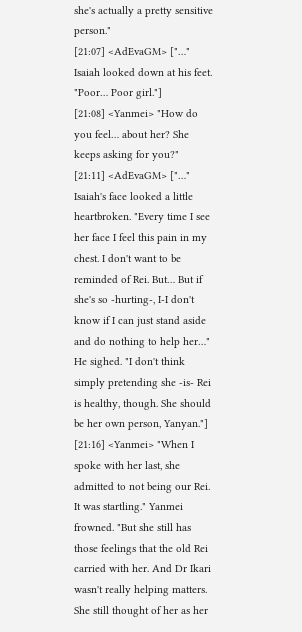she's actually a pretty sensitive person."
[21:07] <AdEvaGM> ["…" Isaiah looked down at his feet. "Poor… Poor girl."]
[21:08] <Yanmei> "How do you feel… about her? She keeps asking for you?"
[21:11] <AdEvaGM> ["…" Isaiah's face looked a little heartbroken. "Every time I see her face I feel this pain in my chest. I don't want to be reminded of Rei. But… But if she's so -hurting-, I-I don't know if I can just stand aside and do nothing to help her…" He sighed. "I don't think simply pretending she -is- Rei is healthy, though. She should be her own person, Yanyan."]
[21:16] <Yanmei> "When I spoke with her last, she admitted to not being our Rei. It was startling." Yanmei frowned. "But she still has those feelings that the old Rei carried with her. And Dr Ikari wasn't really helping matters. She still thought of her as her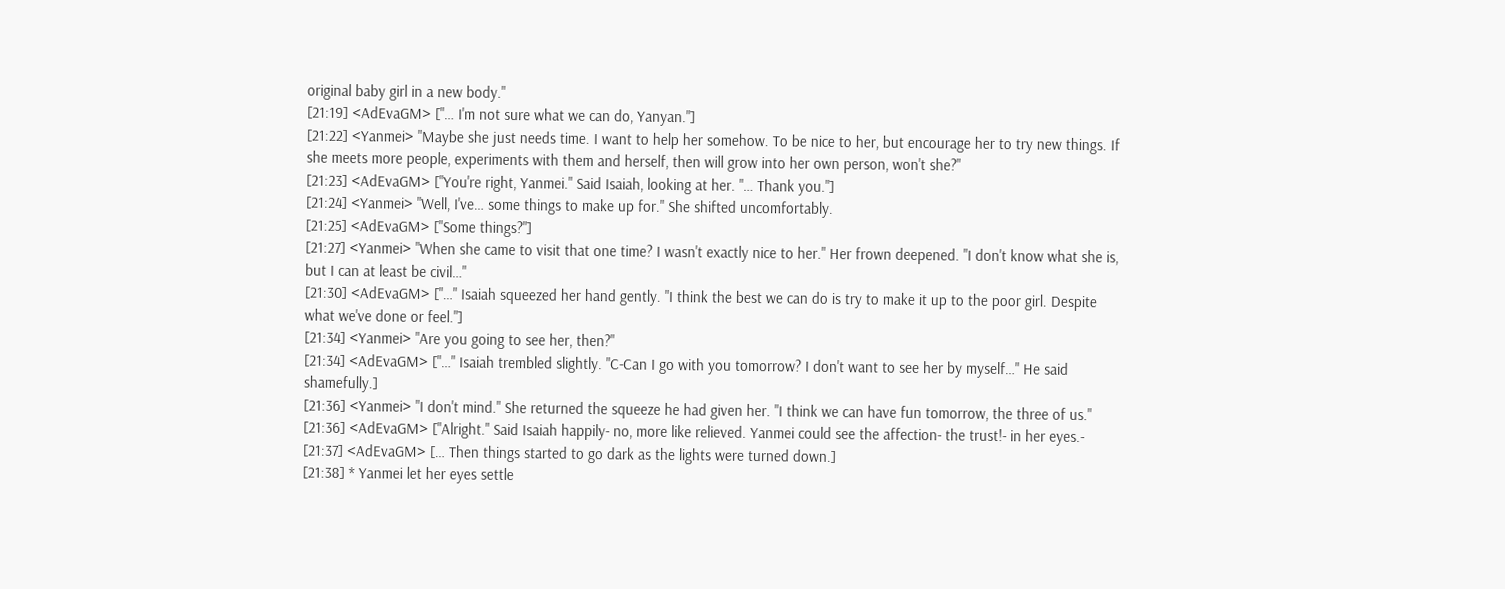original baby girl in a new body."
[21:19] <AdEvaGM> ["… I'm not sure what we can do, Yanyan."]
[21:22] <Yanmei> "Maybe she just needs time. I want to help her somehow. To be nice to her, but encourage her to try new things. If she meets more people, experiments with them and herself, then will grow into her own person, won't she?"
[21:23] <AdEvaGM> ["You're right, Yanmei." Said Isaiah, looking at her. "… Thank you."]
[21:24] <Yanmei> "Well, I've… some things to make up for." She shifted uncomfortably.
[21:25] <AdEvaGM> ["Some things?"]
[21:27] <Yanmei> "When she came to visit that one time? I wasn't exactly nice to her." Her frown deepened. "I don't know what she is, but I can at least be civil…"
[21:30] <AdEvaGM> ["…" Isaiah squeezed her hand gently. "I think the best we can do is try to make it up to the poor girl. Despite what we've done or feel."]
[21:34] <Yanmei> "Are you going to see her, then?"
[21:34] <AdEvaGM> ["…" Isaiah trembled slightly. "C-Can I go with you tomorrow? I don't want to see her by myself…" He said shamefully.]
[21:36] <Yanmei> "I don't mind." She returned the squeeze he had given her. "I think we can have fun tomorrow, the three of us."
[21:36] <AdEvaGM> ["Alright." Said Isaiah happily- no, more like relieved. Yanmei could see the affection- the trust!- in her eyes.-
[21:37] <AdEvaGM> [… Then things started to go dark as the lights were turned down.]
[21:38] * Yanmei let her eyes settle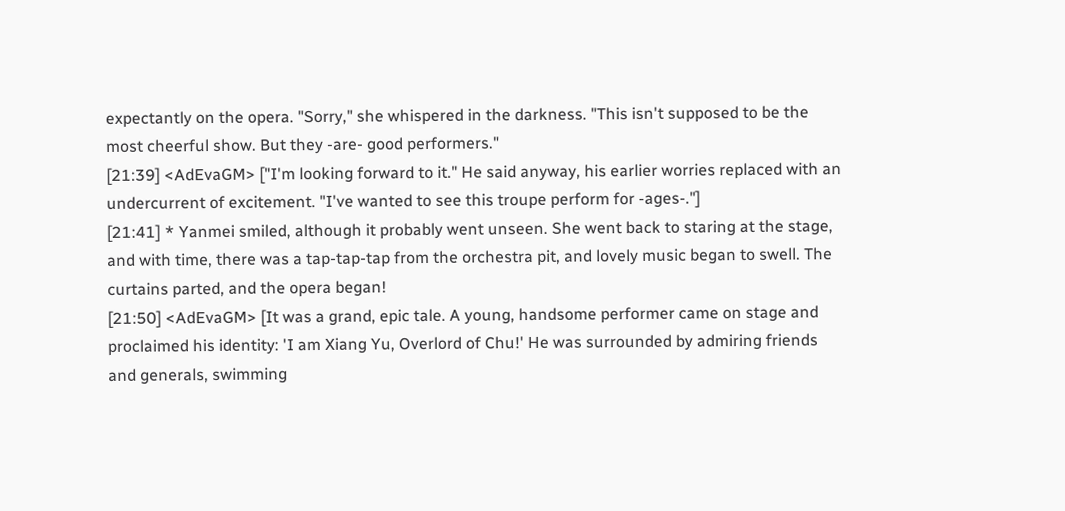expectantly on the opera. "Sorry," she whispered in the darkness. "This isn't supposed to be the most cheerful show. But they -are- good performers."
[21:39] <AdEvaGM> ["I'm looking forward to it." He said anyway, his earlier worries replaced with an undercurrent of excitement. "I've wanted to see this troupe perform for -ages-."]
[21:41] * Yanmei smiled, although it probably went unseen. She went back to staring at the stage, and with time, there was a tap-tap-tap from the orchestra pit, and lovely music began to swell. The curtains parted, and the opera began!
[21:50] <AdEvaGM> [It was a grand, epic tale. A young, handsome performer came on stage and proclaimed his identity: 'I am Xiang Yu, Overlord of Chu!' He was surrounded by admiring friends and generals, swimming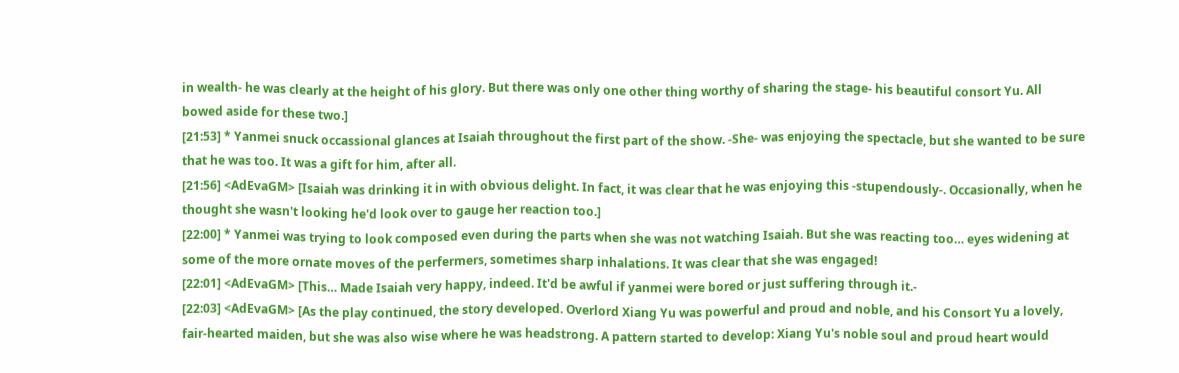in wealth- he was clearly at the height of his glory. But there was only one other thing worthy of sharing the stage- his beautiful consort Yu. All bowed aside for these two.]
[21:53] * Yanmei snuck occassional glances at Isaiah throughout the first part of the show. -She- was enjoying the spectacle, but she wanted to be sure that he was too. It was a gift for him, after all.
[21:56] <AdEvaGM> [Isaiah was drinking it in with obvious delight. In fact, it was clear that he was enjoying this -stupendously-. Occasionally, when he thought she wasn't looking he'd look over to gauge her reaction too.]
[22:00] * Yanmei was trying to look composed even during the parts when she was not watching Isaiah. But she was reacting too… eyes widening at some of the more ornate moves of the perfermers, sometimes sharp inhalations. It was clear that she was engaged!
[22:01] <AdEvaGM> [This… Made Isaiah very happy, indeed. It'd be awful if yanmei were bored or just suffering through it.-
[22:03] <AdEvaGM> [As the play continued, the story developed. Overlord Xiang Yu was powerful and proud and noble, and his Consort Yu a lovely, fair-hearted maiden, but she was also wise where he was headstrong. A pattern started to develop: Xiang Yu's noble soul and proud heart would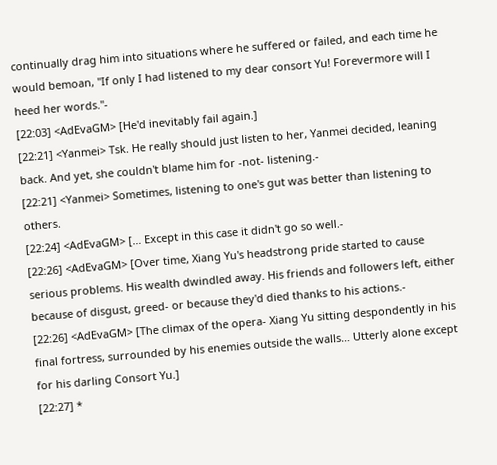continually drag him into situations where he suffered or failed, and each time he would bemoan, "If only I had listened to my dear consort Yu! Forevermore will I heed her words."-
[22:03] <AdEvaGM> [He'd inevitably fail again.]
[22:21] <Yanmei> Tsk. He really should just listen to her, Yanmei decided, leaning back. And yet, she couldn't blame him for -not- listening.-
[22:21] <Yanmei> Sometimes, listening to one's gut was better than listening to others.
[22:24] <AdEvaGM> [… Except in this case it didn't go so well.-
[22:26] <AdEvaGM> [Over time, Xiang Yu's headstrong pride started to cause serious problems. His wealth dwindled away. His friends and followers left, either because of disgust, greed- or because they'd died thanks to his actions.-
[22:26] <AdEvaGM> [The climax of the opera- Xiang Yu sitting despondently in his final fortress, surrounded by his enemies outside the walls… Utterly alone except for his darling Consort Yu.]
[22:27] *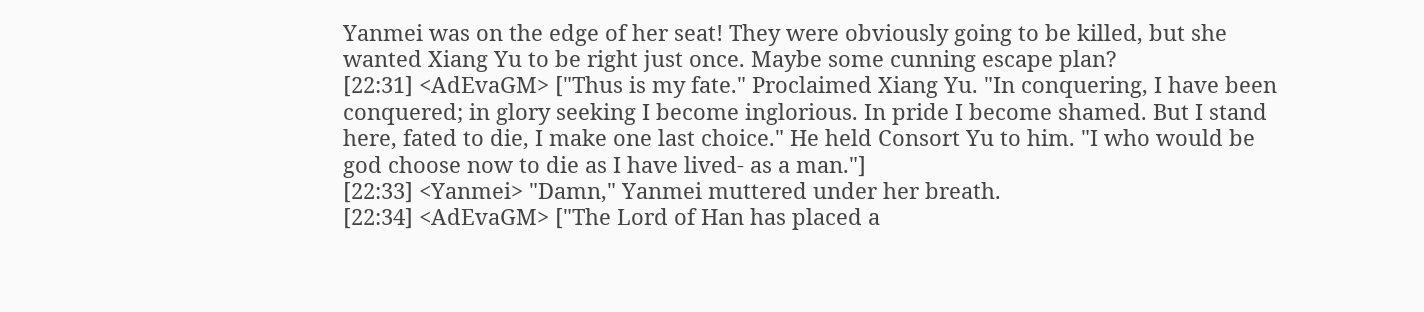Yanmei was on the edge of her seat! They were obviously going to be killed, but she wanted Xiang Yu to be right just once. Maybe some cunning escape plan?
[22:31] <AdEvaGM> ["Thus is my fate." Proclaimed Xiang Yu. "In conquering, I have been conquered; in glory seeking I become inglorious. In pride I become shamed. But I stand here, fated to die, I make one last choice." He held Consort Yu to him. "I who would be god choose now to die as I have lived- as a man."]
[22:33] <Yanmei> "Damn," Yanmei muttered under her breath.
[22:34] <AdEvaGM> ["The Lord of Han has placed a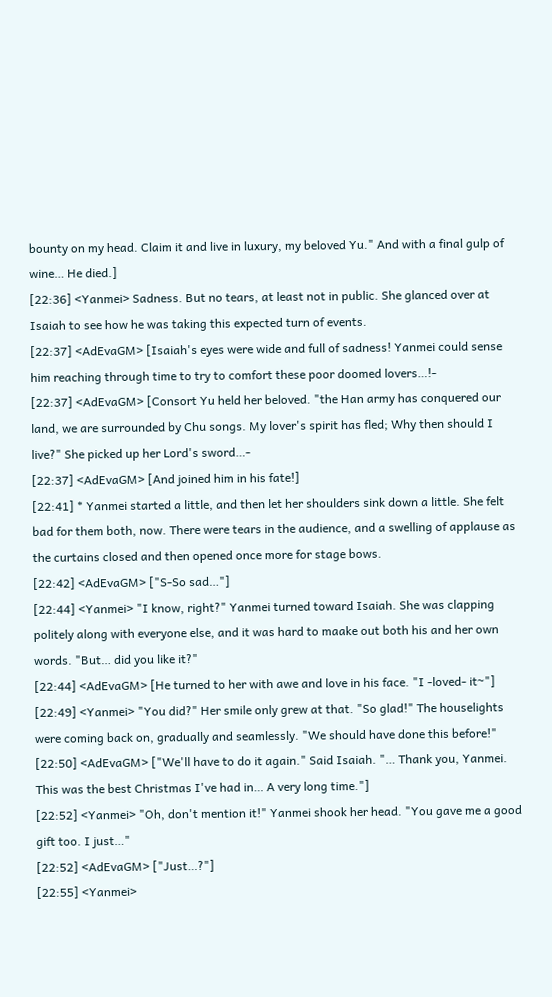bounty on my head. Claim it and live in luxury, my beloved Yu." And with a final gulp of wine… He died.]
[22:36] <Yanmei> Sadness. But no tears, at least not in public. She glanced over at Isaiah to see how he was taking this expected turn of events.
[22:37] <AdEvaGM> [Isaiah's eyes were wide and full of sadness! Yanmei could sense him reaching through time to try to comfort these poor doomed lovers…!-
[22:37] <AdEvaGM> [Consort Yu held her beloved. "the Han army has conquered our land, we are surrounded by Chu songs. My lover's spirit has fled; Why then should I live?" She picked up her Lord's sword…-
[22:37] <AdEvaGM> [And joined him in his fate!]
[22:41] * Yanmei started a little, and then let her shoulders sink down a little. She felt bad for them both, now. There were tears in the audience, and a swelling of applause as the curtains closed and then opened once more for stage bows.
[22:42] <AdEvaGM> ["S-So sad…"]
[22:44] <Yanmei> "I know, right?" Yanmei turned toward Isaiah. She was clapping politely along with everyone else, and it was hard to maake out both his and her own words. "But… did you like it?"
[22:44] <AdEvaGM> [He turned to her with awe and love in his face. "I -loved- it~"]
[22:49] <Yanmei> "You did?" Her smile only grew at that. "So glad!" The houselights were coming back on, gradually and seamlessly. "We should have done this before!"
[22:50] <AdEvaGM> ["We'll have to do it again." Said Isaiah. "… Thank you, Yanmei. This was the best Christmas I've had in… A very long time."]
[22:52] <Yanmei> "Oh, don't mention it!" Yanmei shook her head. "You gave me a good gift too. I just…"
[22:52] <AdEvaGM> ["Just…?"]
[22:55] <Yanmei>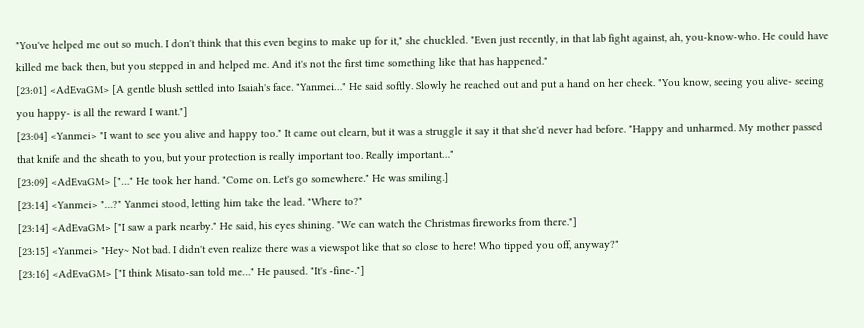"You've helped me out so much. I don't think that this even begins to make up for it," she chuckled. "Even just recently, in that lab fight against, ah, you-know-who. He could have killed me back then, but you stepped in and helped me. And it's not the first time something like that has happened."
[23:01] <AdEvaGM> [A gentle blush settled into Isaiah's face. "Yanmei…" He said softly. Slowly he reached out and put a hand on her cheek. "You know, seeing you alive- seeing you happy- is all the reward I want."]
[23:04] <Yanmei> "I want to see you alive and happy too." It came out clearn, but it was a struggle it say it that she'd never had before. "Happy and unharmed. My mother passed that knife and the sheath to you, but your protection is really important too. Really important…"
[23:09] <AdEvaGM> ["…" He took her hand. "Come on. Let's go somewhere." He was smiling.]
[23:14] <Yanmei> "…?" Yanmei stood, letting him take the lead. "Where to?"
[23:14] <AdEvaGM> ["I saw a park nearby." He said, his eyes shining. "We can watch the Christmas fireworks from there."]
[23:15] <Yanmei> "Hey~ Not bad. I didn't even realize there was a viewspot like that so close to here! Who tipped you off, anyway?"
[23:16] <AdEvaGM> ["I think Misato-san told me…" He paused. "It's -fine-."]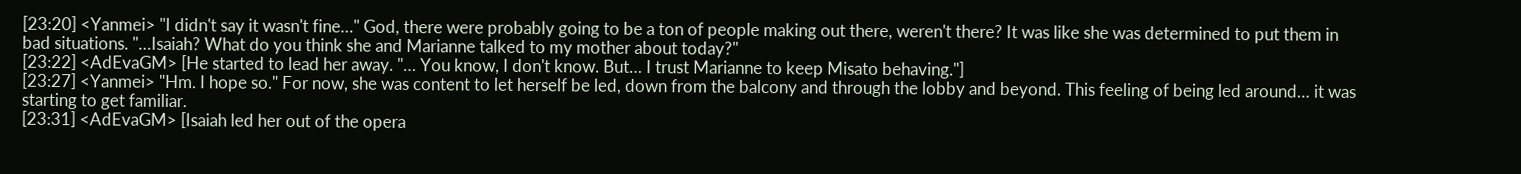[23:20] <Yanmei> "I didn't say it wasn't fine…" God, there were probably going to be a ton of people making out there, weren't there? It was like she was determined to put them in bad situations. "…Isaiah? What do you think she and Marianne talked to my mother about today?"
[23:22] <AdEvaGM> [He started to lead her away. "… You know, I don't know. But… I trust Marianne to keep Misato behaving."]
[23:27] <Yanmei> "Hm. I hope so." For now, she was content to let herself be led, down from the balcony and through the lobby and beyond. This feeling of being led around… it was starting to get familiar.
[23:31] <AdEvaGM> [Isaiah led her out of the opera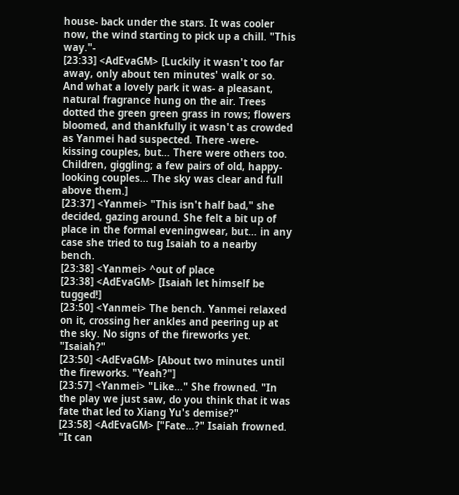house- back under the stars. It was cooler now, the wind starting to pick up a chill. "This way."-
[23:33] <AdEvaGM> [Luckily it wasn't too far away, only about ten minutes' walk or so. And what a lovely park it was- a pleasant, natural fragrance hung on the air. Trees dotted the green green grass in rows; flowers bloomed, and thankfully it wasn't as crowded as Yanmei had suspected. There -were- kissing couples, but… There were others too. Children, giggling; a few pairs of old, happy-looking couples… The sky was clear and full above them.]
[23:37] <Yanmei> "This isn't half bad," she decided, gazing around. She felt a bit up of place in the formal eveningwear, but… in any case she tried to tug Isaiah to a nearby bench.
[23:38] <Yanmei> ^out of place
[23:38] <AdEvaGM> [Isaiah let himself be tugged!]
[23:50] <Yanmei> The bench. Yanmei relaxed on it, crossing her ankles and peering up at the sky. No signs of the fireworks yet. "Isaiah?"
[23:50] <AdEvaGM> [About two minutes until the fireworks. "Yeah?"]
[23:57] <Yanmei> "Like…" She frowned. "In the play we just saw, do you think that it was fate that led to Xiang Yu's demise?"
[23:58] <AdEvaGM> ["Fate…?" Isaiah frowned. "It can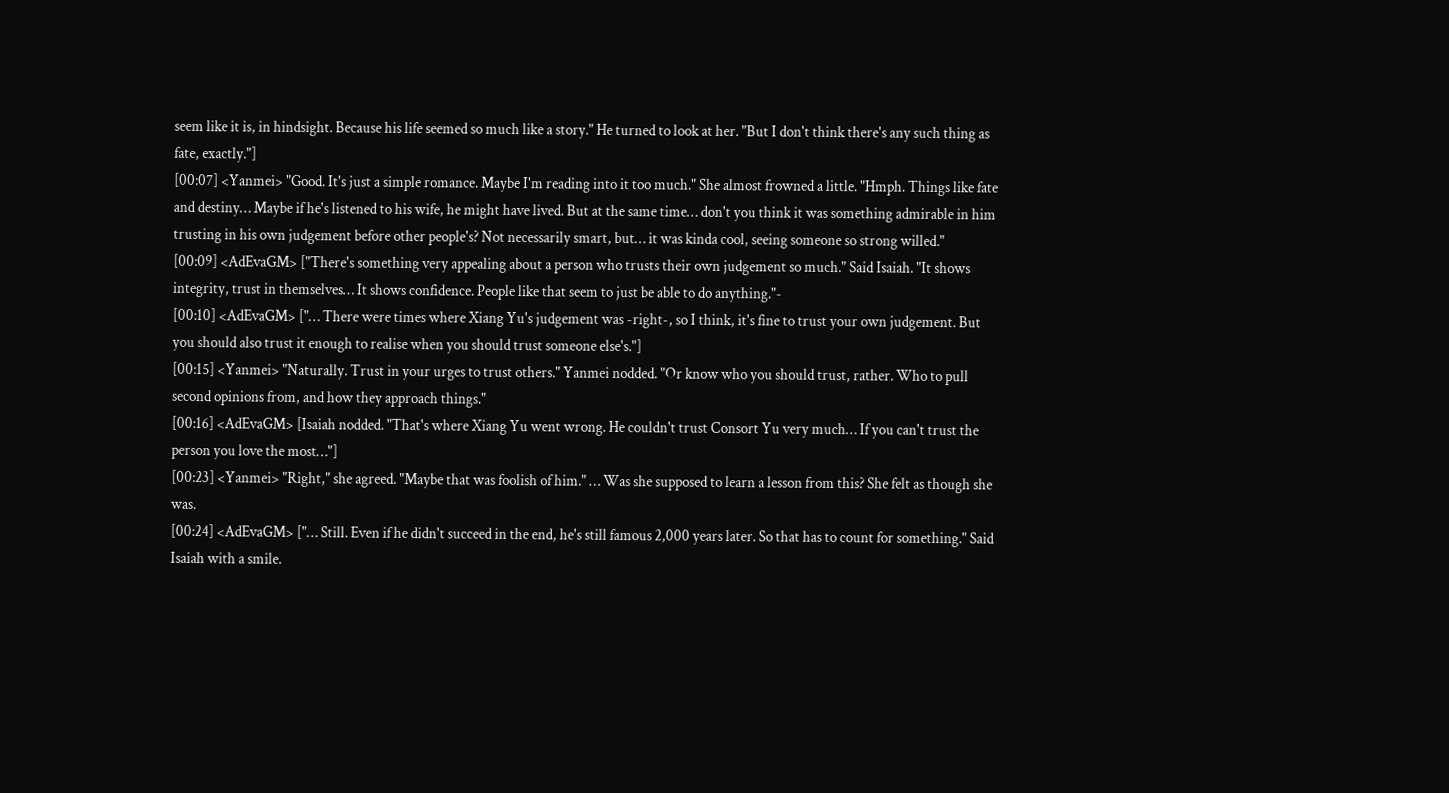seem like it is, in hindsight. Because his life seemed so much like a story." He turned to look at her. "But I don't think there's any such thing as fate, exactly."]
[00:07] <Yanmei> "Good. It's just a simple romance. Maybe I'm reading into it too much." She almost frowned a little. "Hmph. Things like fate and destiny… Maybe if he's listened to his wife, he might have lived. But at the same time… don't you think it was something admirable in him trusting in his own judgement before other people's? Not necessarily smart, but… it was kinda cool, seeing someone so strong willed."
[00:09] <AdEvaGM> ["There's something very appealing about a person who trusts their own judgement so much." Said Isaiah. "It shows integrity, trust in themselves… It shows confidence. People like that seem to just be able to do anything."-
[00:10] <AdEvaGM> ["… There were times where Xiang Yu's judgement was -right-, so I think, it's fine to trust your own judgement. But you should also trust it enough to realise when you should trust someone else's."]
[00:15] <Yanmei> "Naturally. Trust in your urges to trust others." Yanmei nodded. "Or know who you should trust, rather. Who to pull second opinions from, and how they approach things."
[00:16] <AdEvaGM> [Isaiah nodded. "That's where Xiang Yu went wrong. He couldn't trust Consort Yu very much… If you can't trust the person you love the most…"]
[00:23] <Yanmei> "Right," she agreed. "Maybe that was foolish of him." … Was she supposed to learn a lesson from this? She felt as though she was.
[00:24] <AdEvaGM> ["… Still. Even if he didn't succeed in the end, he's still famous 2,000 years later. So that has to count for something." Said Isaiah with a smile.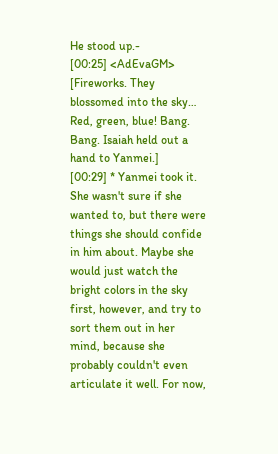He stood up.-
[00:25] <AdEvaGM> [Fireworks. They blossomed into the sky… Red, green, blue! Bang. Bang. Isaiah held out a hand to Yanmei.]
[00:29] * Yanmei took it. She wasn't sure if she wanted to, but there were things she should confide in him about. Maybe she would just watch the bright colors in the sky first, however, and try to sort them out in her mind, because she probably couldn't even articulate it well. For now,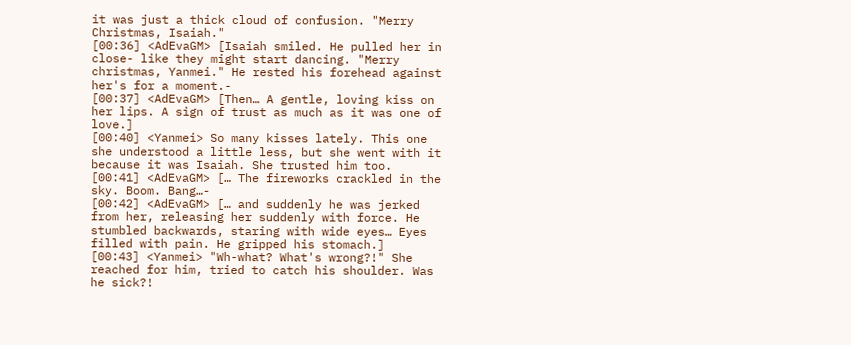it was just a thick cloud of confusion. "Merry Christmas, Isaiah."
[00:36] <AdEvaGM> [Isaiah smiled. He pulled her in close- like they might start dancing. "Merry christmas, Yanmei." He rested his forehead against her's for a moment.-
[00:37] <AdEvaGM> [Then… A gentle, loving kiss on her lips. A sign of trust as much as it was one of love.]
[00:40] <Yanmei> So many kisses lately. This one she understood a little less, but she went with it because it was Isaiah. She trusted him too.
[00:41] <AdEvaGM> [… The fireworks crackled in the sky. Boom. Bang…-
[00:42] <AdEvaGM> [… and suddenly he was jerked from her, releasing her suddenly with force. He stumbled backwards, staring with wide eyes… Eyes filled with pain. He gripped his stomach.]
[00:43] <Yanmei> "Wh-what? What's wrong?!" She reached for him, tried to catch his shoulder. Was he sick?!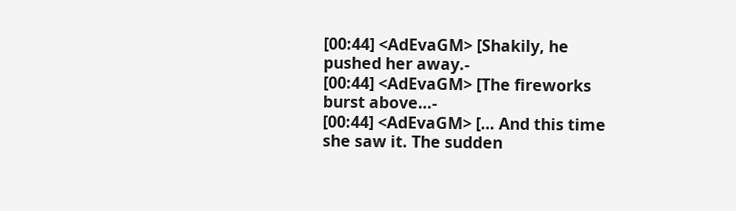[00:44] <AdEvaGM> [Shakily, he pushed her away.-
[00:44] <AdEvaGM> [The fireworks burst above…-
[00:44] <AdEvaGM> [… And this time she saw it. The sudden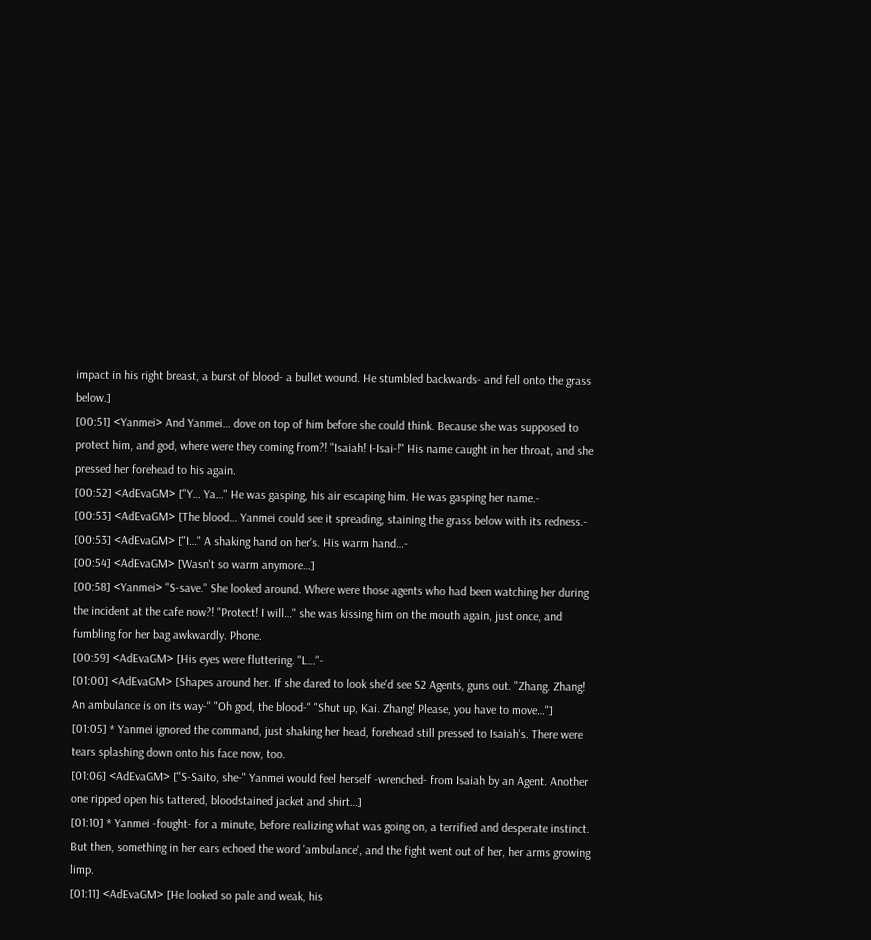impact in his right breast, a burst of blood- a bullet wound. He stumbled backwards- and fell onto the grass below.]
[00:51] <Yanmei> And Yanmei… dove on top of him before she could think. Because she was supposed to protect him, and god, where were they coming from?! "Isaiah! I-Isai-!" His name caught in her throat, and she pressed her forehead to his again.
[00:52] <AdEvaGM> ["Y… Ya…" He was gasping, his air escaping him. He was gasping her name.-
[00:53] <AdEvaGM> [The blood… Yanmei could see it spreading, staining the grass below with its redness.-
[00:53] <AdEvaGM> ["I…" A shaking hand on her's. His warm hand…-
[00:54] <AdEvaGM> [Wasn't so warm anymore…]
[00:58] <Yanmei> "S-save." She looked around. Where were those agents who had been watching her during the incident at the cafe now?! "Protect! I will…" she was kissing him on the mouth again, just once, and fumbling for her bag awkwardly. Phone.
[00:59] <AdEvaGM> [His eyes were fluttering. "L…"-
[01:00] <AdEvaGM> [Shapes around her. If she dared to look she'd see S2 Agents, guns out. "Zhang. Zhang! An ambulance is on its way-" "Oh god, the blood-" "Shut up, Kai. Zhang! Please, you have to move…"]
[01:05] * Yanmei ignored the command, just shaking her head, forehead still pressed to Isaiah's. There were tears splashing down onto his face now, too.
[01:06] <AdEvaGM> ["S-Saito, she-" Yanmei would feel herself -wrenched- from Isaiah by an Agent. Another one ripped open his tattered, bloodstained jacket and shirt…]
[01:10] * Yanmei -fought- for a minute, before realizing what was going on, a terrified and desperate instinct. But then, something in her ears echoed the word 'ambulance', and the fight went out of her, her arms growing limp.
[01:11] <AdEvaGM> [He looked so pale and weak, his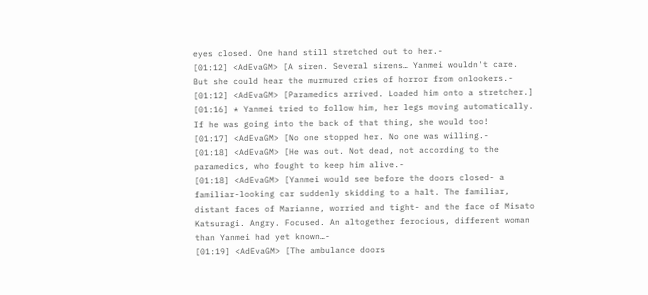eyes closed. One hand still stretched out to her.-
[01:12] <AdEvaGM> [A siren. Several sirens… Yanmei wouldn't care. But she could hear the murmured cries of horror from onlookers.-
[01:12] <AdEvaGM> [Paramedics arrived. Loaded him onto a stretcher.]
[01:16] * Yanmei tried to follow him, her legs moving automatically. If he was going into the back of that thing, she would too!
[01:17] <AdEvaGM> [No one stopped her. No one was willing.-
[01:18] <AdEvaGM> [He was out. Not dead, not according to the paramedics, who fought to keep him alive.-
[01:18] <AdEvaGM> [Yanmei would see before the doors closed- a familiar-looking car suddenly skidding to a halt. The familiar, distant faces of Marianne, worried and tight- and the face of Misato Katsuragi. Angry. Focused. An altogether ferocious, different woman than Yanmei had yet known…-
[01:19] <AdEvaGM> [The ambulance doors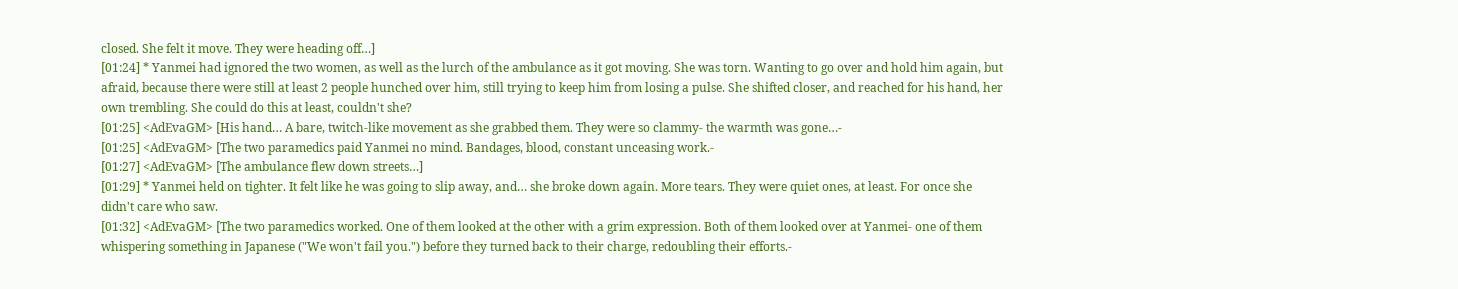closed. She felt it move. They were heading off…]
[01:24] * Yanmei had ignored the two women, as well as the lurch of the ambulance as it got moving. She was torn. Wanting to go over and hold him again, but afraid, because there were still at least 2 people hunched over him, still trying to keep him from losing a pulse. She shifted closer, and reached for his hand, her own trembling. She could do this at least, couldn't she?
[01:25] <AdEvaGM> [His hand… A bare, twitch-like movement as she grabbed them. They were so clammy- the warmth was gone…-
[01:25] <AdEvaGM> [The two paramedics paid Yanmei no mind. Bandages, blood, constant unceasing work.-
[01:27] <AdEvaGM> [The ambulance flew down streets…]
[01:29] * Yanmei held on tighter. It felt like he was going to slip away, and… she broke down again. More tears. They were quiet ones, at least. For once she didn't care who saw.
[01:32] <AdEvaGM> [The two paramedics worked. One of them looked at the other with a grim expression. Both of them looked over at Yanmei- one of them whispering something in Japanese ("We won't fail you.") before they turned back to their charge, redoubling their efforts.-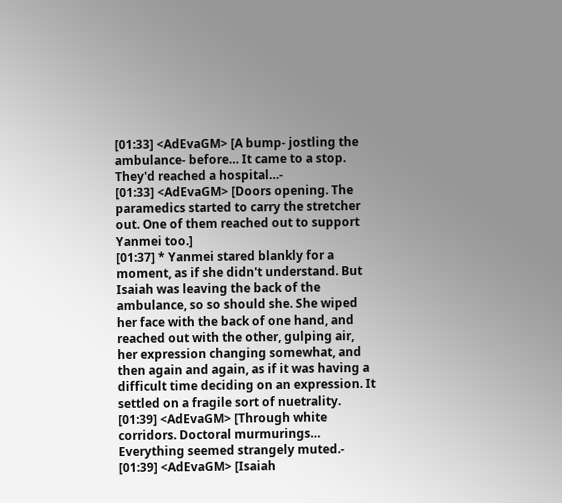[01:33] <AdEvaGM> [A bump- jostling the ambulance- before… It came to a stop. They'd reached a hospital…-
[01:33] <AdEvaGM> [Doors opening. The paramedics started to carry the stretcher out. One of them reached out to support Yanmei too.]
[01:37] * Yanmei stared blankly for a moment, as if she didn't understand. But Isaiah was leaving the back of the ambulance, so so should she. She wiped her face with the back of one hand, and reached out with the other, gulping air, her expression changing somewhat, and then again and again, as if it was having a difficult time deciding on an expression. It settled on a fragile sort of nuetrality.
[01:39] <AdEvaGM> [Through white corridors. Doctoral murmurings… Everything seemed strangely muted.-
[01:39] <AdEvaGM> [Isaiah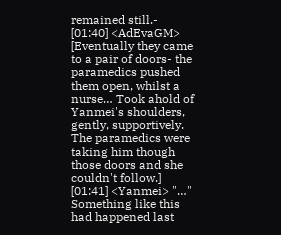remained still.-
[01:40] <AdEvaGM> [Eventually they came to a pair of doors- the paramedics pushed them open, whilst a nurse… Took ahold of Yanmei's shoulders, gently, supportively. The paramedics were taking him though those doors and she couldn't follow.]
[01:41] <Yanmei> "…" Something like this had happened last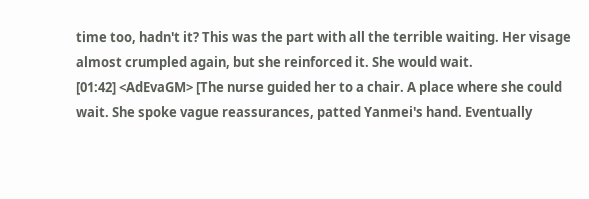time too, hadn't it? This was the part with all the terrible waiting. Her visage almost crumpled again, but she reinforced it. She would wait.
[01:42] <AdEvaGM> [The nurse guided her to a chair. A place where she could wait. She spoke vague reassurances, patted Yanmei's hand. Eventually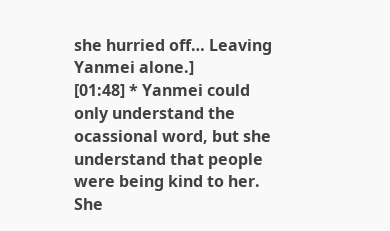she hurried off… Leaving Yanmei alone.]
[01:48] * Yanmei could only understand the ocassional word, but she understand that people were being kind to her. She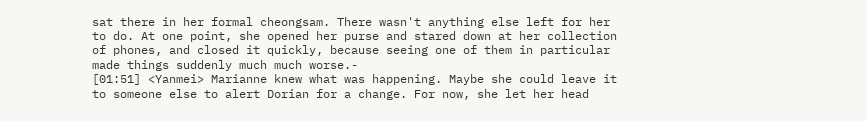sat there in her formal cheongsam. There wasn't anything else left for her to do. At one point, she opened her purse and stared down at her collection of phones, and closed it quickly, because seeing one of them in particular made things suddenly much much worse.-
[01:51] <Yanmei> Marianne knew what was happening. Maybe she could leave it to someone else to alert Dorian for a change. For now, she let her head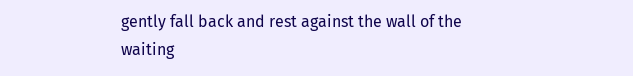gently fall back and rest against the wall of the waiting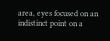area, eyes focused on an indistinct point on a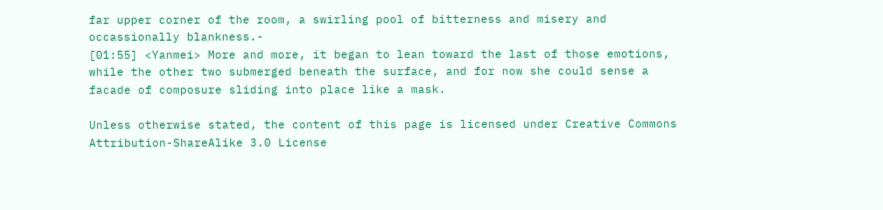far upper corner of the room, a swirling pool of bitterness and misery and occassionally blankness.-
[01:55] <Yanmei> More and more, it began to lean toward the last of those emotions, while the other two submerged beneath the surface, and for now she could sense a facade of composure sliding into place like a mask.

Unless otherwise stated, the content of this page is licensed under Creative Commons Attribution-ShareAlike 3.0 License